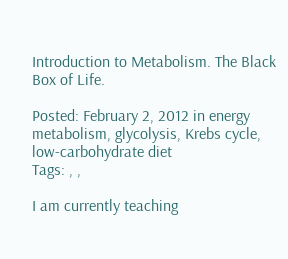Introduction to Metabolism. The Black Box of Life.

Posted: February 2, 2012 in energy metabolism, glycolysis, Krebs cycle, low-carbohydrate diet
Tags: , ,

I am currently teaching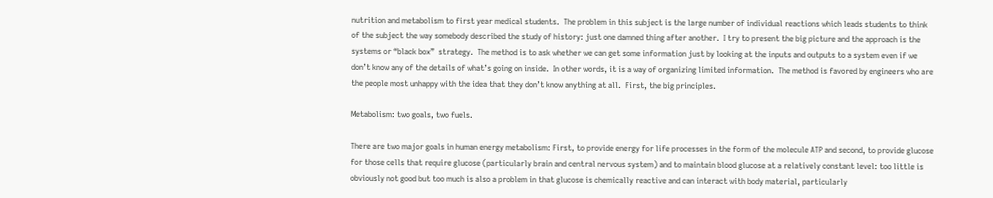nutrition and metabolism to first year medical students.  The problem in this subject is the large number of individual reactions which leads students to think of the subject the way somebody described the study of history: just one damned thing after another.  I try to present the big picture and the approach is the systems or “black box”  strategy.  The method is to ask whether we can get some information just by looking at the inputs and outputs to a system even if we don’t know any of the details of what’s going on inside.  In other words, it is a way of organizing limited information.  The method is favored by engineers who are the people most unhappy with the idea that they don’t know anything at all.  First, the big principles.

Metabolism: two goals, two fuels.

There are two major goals in human energy metabolism: First, to provide energy for life processes in the form of the molecule ATP and second, to provide glucose for those cells that require glucose (particularly brain and central nervous system) and to maintain blood glucose at a relatively constant level: too little is obviously not good but too much is also a problem in that glucose is chemically reactive and can interact with body material, particularly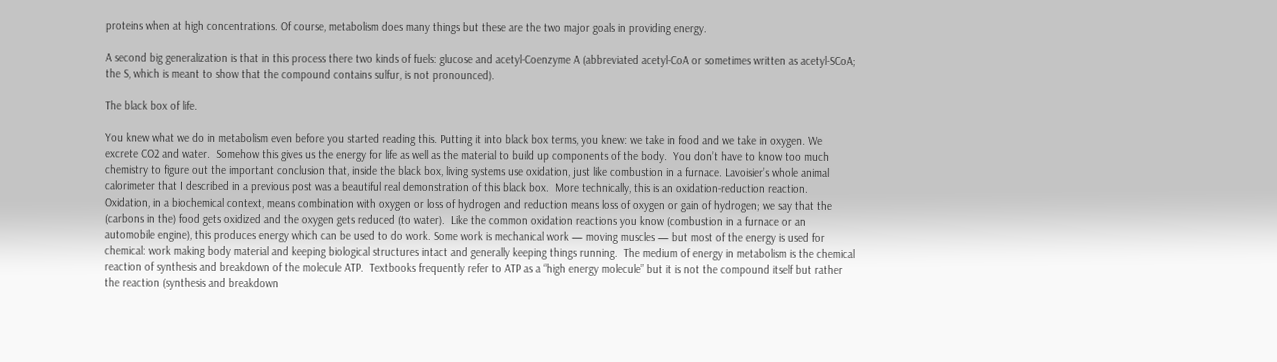proteins when at high concentrations. Of course, metabolism does many things but these are the two major goals in providing energy.

A second big generalization is that in this process there two kinds of fuels: glucose and acetyl-Coenzyme A (abbreviated acetyl-CoA or sometimes written as acetyl-SCoA; the S, which is meant to show that the compound contains sulfur, is not pronounced).

The black box of life.

You knew what we do in metabolism even before you started reading this. Putting it into black box terms, you knew: we take in food and we take in oxygen. We excrete CO2 and water.  Somehow this gives us the energy for life as well as the material to build up components of the body.  You don’t have to know too much chemistry to figure out the important conclusion that, inside the black box, living systems use oxidation, just like combustion in a furnace. Lavoisier’s whole animal calorimeter that I described in a previous post was a beautiful real demonstration of this black box.  More technically, this is an oxidation-reduction reaction.  Oxidation, in a biochemical context, means combination with oxygen or loss of hydrogen and reduction means loss of oxygen or gain of hydrogen; we say that the (carbons in the) food gets oxidized and the oxygen gets reduced (to water).  Like the common oxidation reactions you know (combustion in a furnace or an automobile engine), this produces energy which can be used to do work. Some work is mechanical work — moving muscles — but most of the energy is used for chemical: work making body material and keeping biological structures intact and generally keeping things running.  The medium of energy in metabolism is the chemical reaction of synthesis and breakdown of the molecule ATP.  Textbooks frequently refer to ATP as a “high energy molecule” but it is not the compound itself but rather the reaction (synthesis and breakdown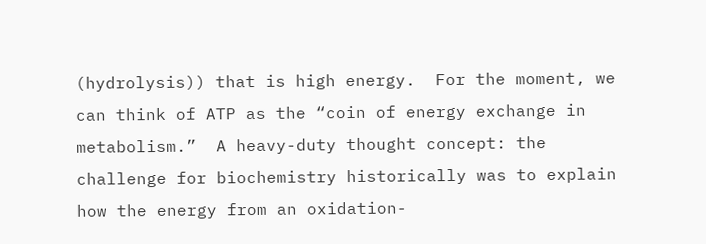(hydrolysis)) that is high energy.  For the moment, we can think of ATP as the “coin of energy exchange in metabolism.”  A heavy-duty thought concept: the challenge for biochemistry historically was to explain how the energy from an oxidation-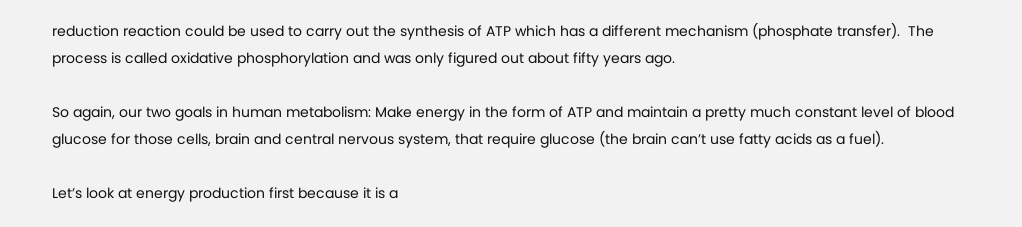reduction reaction could be used to carry out the synthesis of ATP which has a different mechanism (phosphate transfer).  The process is called oxidative phosphorylation and was only figured out about fifty years ago.

So again, our two goals in human metabolism: Make energy in the form of ATP and maintain a pretty much constant level of blood glucose for those cells, brain and central nervous system, that require glucose (the brain can’t use fatty acids as a fuel).

Let’s look at energy production first because it is a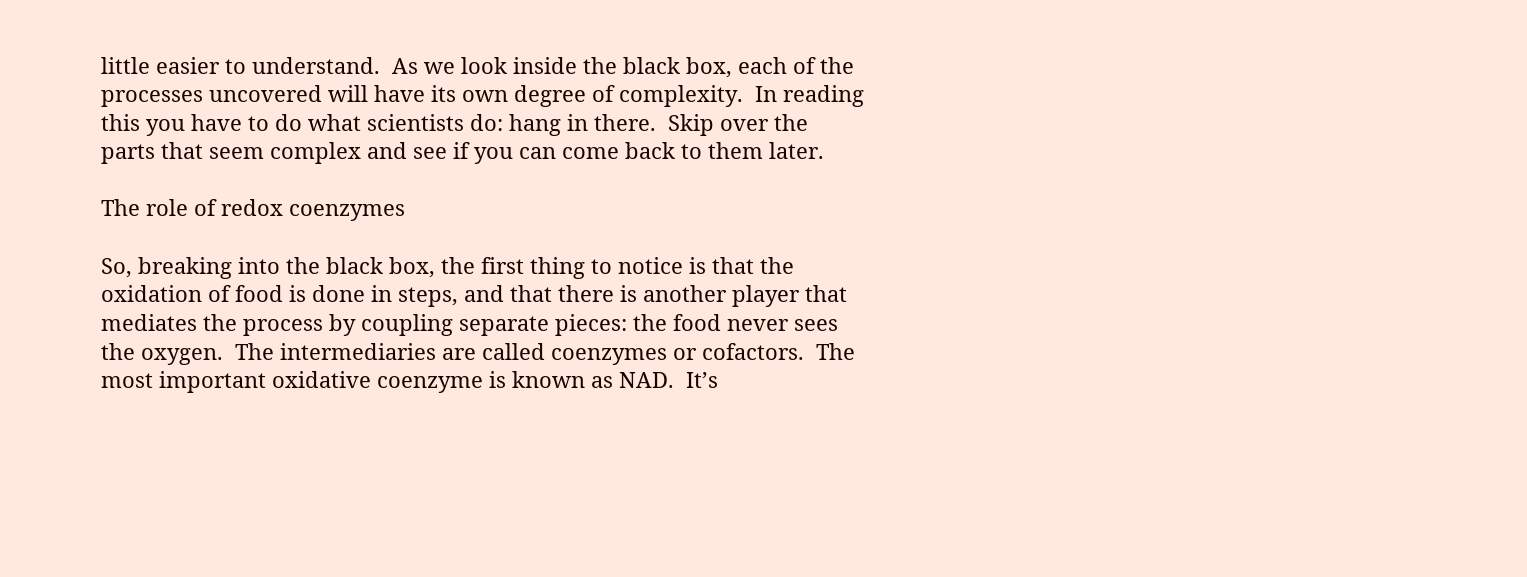little easier to understand.  As we look inside the black box, each of the processes uncovered will have its own degree of complexity.  In reading this you have to do what scientists do: hang in there.  Skip over the parts that seem complex and see if you can come back to them later.

The role of redox coenzymes

So, breaking into the black box, the first thing to notice is that the oxidation of food is done in steps, and that there is another player that mediates the process by coupling separate pieces: the food never sees the oxygen.  The intermediaries are called coenzymes or cofactors.  The most important oxidative coenzyme is known as NAD.  It’s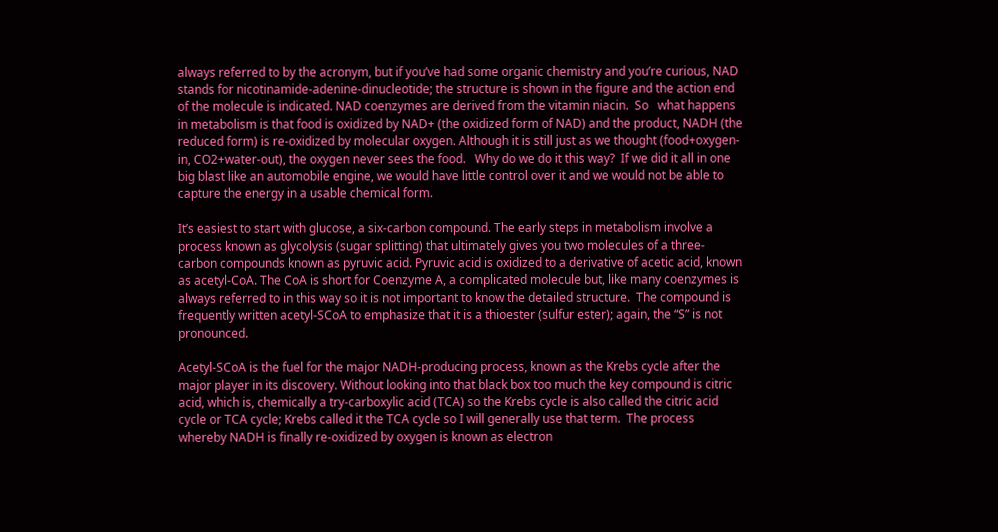always referred to by the acronym, but if you’ve had some organic chemistry and you’re curious, NAD stands for nicotinamide-adenine-dinucleotide; the structure is shown in the figure and the action end of the molecule is indicated. NAD coenzymes are derived from the vitamin niacin.  So   what happens in metabolism is that food is oxidized by NAD+ (the oxidized form of NAD) and the product, NADH (the reduced form) is re-oxidized by molecular oxygen. Although it is still just as we thought (food+oxygen-in, CO2+water-out), the oxygen never sees the food.   Why do we do it this way?  If we did it all in one big blast like an automobile engine, we would have little control over it and we would not be able to capture the energy in a usable chemical form.

It’s easiest to start with glucose, a six-carbon compound. The early steps in metabolism involve a process known as glycolysis (sugar splitting) that ultimately gives you two molecules of a three-carbon compounds known as pyruvic acid. Pyruvic acid is oxidized to a derivative of acetic acid, known as acetyl-CoA. The CoA is short for Coenzyme A, a complicated molecule but, like many coenzymes is always referred to in this way so it is not important to know the detailed structure.  The compound is frequently written acetyl-SCoA to emphasize that it is a thioester (sulfur ester); again, the “S” is not pronounced.

Acetyl-SCoA is the fuel for the major NADH-producing process, known as the Krebs cycle after the major player in its discovery. Without looking into that black box too much the key compound is citric acid, which is, chemically a try-carboxylic acid (TCA) so the Krebs cycle is also called the citric acid cycle or TCA cycle; Krebs called it the TCA cycle so I will generally use that term.  The process whereby NADH is finally re-oxidized by oxygen is known as electron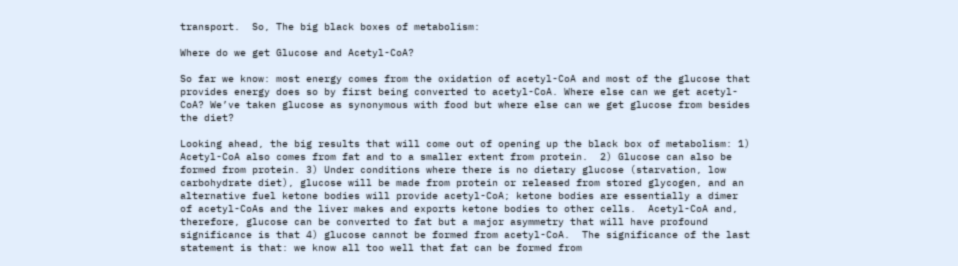transport.  So, The big black boxes of metabolism:

Where do we get Glucose and Acetyl-CoA?

So far we know: most energy comes from the oxidation of acetyl-CoA and most of the glucose that provides energy does so by first being converted to acetyl-CoA. Where else can we get acetyl-CoA? We’ve taken glucose as synonymous with food but where else can we get glucose from besides the diet?

Looking ahead, the big results that will come out of opening up the black box of metabolism: 1) Acetyl-CoA also comes from fat and to a smaller extent from protein.  2) Glucose can also be formed from protein. 3) Under conditions where there is no dietary glucose (starvation, low carbohydrate diet), glucose will be made from protein or released from stored glycogen, and an alternative fuel ketone bodies will provide acetyl-CoA; ketone bodies are essentially a dimer of acetyl-CoAs and the liver makes and exports ketone bodies to other cells.  Acetyl-CoA and, therefore, glucose can be converted to fat but a major asymmetry that will have profound significance is that 4) glucose cannot be formed from acetyl-CoA.  The significance of the last statement is that: we know all too well that fat can be formed from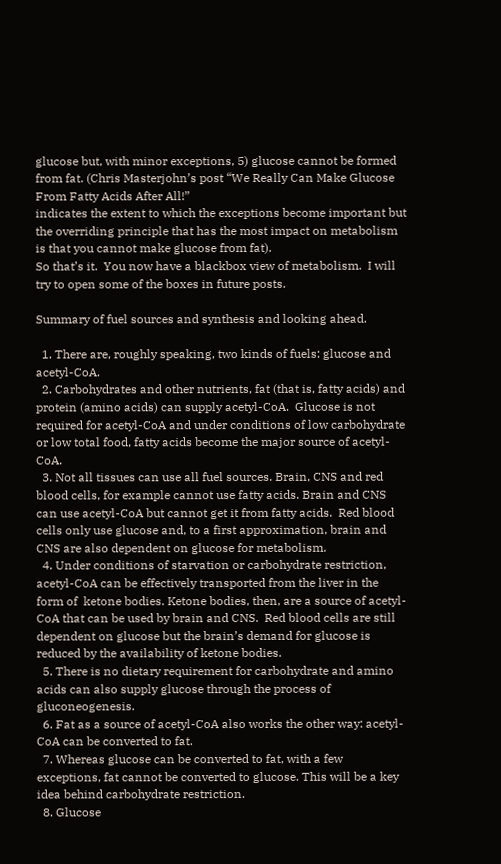glucose but, with minor exceptions, 5) glucose cannot be formed from fat. (Chris Masterjohn’s post “We Really Can Make Glucose From Fatty Acids After All!”
indicates the extent to which the exceptions become important but the overriding principle that has the most impact on metabolism is that you cannot make glucose from fat).
So that’s it.  You now have a blackbox view of metabolism.  I will try to open some of the boxes in future posts.

Summary of fuel sources and synthesis and looking ahead.

  1. There are, roughly speaking, two kinds of fuels: glucose and acetyl-CoA.
  2. Carbohydrates and other nutrients, fat (that is, fatty acids) and protein (amino acids) can supply acetyl-CoA.  Glucose is not required for acetyl-CoA and under conditions of low carbohydrate or low total food, fatty acids become the major source of acetyl-CoA.
  3. Not all tissues can use all fuel sources. Brain, CNS and red blood cells, for example cannot use fatty acids. Brain and CNS can use acetyl-CoA but cannot get it from fatty acids.  Red blood cells only use glucose and, to a first approximation, brain and CNS are also dependent on glucose for metabolism.
  4. Under conditions of starvation or carbohydrate restriction, acetyl-CoA can be effectively transported from the liver in the form of  ketone bodies. Ketone bodies, then, are a source of acetyl-CoA that can be used by brain and CNS.  Red blood cells are still dependent on glucose but the brain’s demand for glucose is reduced by the availability of ketone bodies.
  5. There is no dietary requirement for carbohydrate and amino acids can also supply glucose through the process of gluconeogenesis.
  6. Fat as a source of acetyl-CoA also works the other way: acetyl-CoA can be converted to fat.
  7. Whereas glucose can be converted to fat, with a few exceptions, fat cannot be converted to glucose. This will be a key idea behind carbohydrate restriction.
  8. Glucose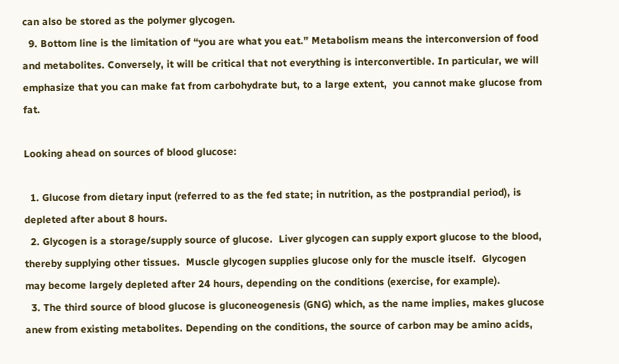can also be stored as the polymer glycogen.
  9. Bottom line is the limitation of “you are what you eat.” Metabolism means the interconversion of food and metabolites. Conversely, it will be critical that not everything is interconvertible. In particular, we will emphasize that you can make fat from carbohydrate but, to a large extent,  you cannot make glucose from fat.

Looking ahead on sources of blood glucose:

  1. Glucose from dietary input (referred to as the fed state; in nutrition, as the postprandial period), is depleted after about 8 hours.
  2. Glycogen is a storage/supply source of glucose.  Liver glycogen can supply export glucose to the blood, thereby supplying other tissues.  Muscle glycogen supplies glucose only for the muscle itself.  Glycogen may become largely depleted after 24 hours, depending on the conditions (exercise, for example).
  3. The third source of blood glucose is gluconeogenesis (GNG) which, as the name implies, makes glucose anew from existing metabolites. Depending on the conditions, the source of carbon may be amino acids,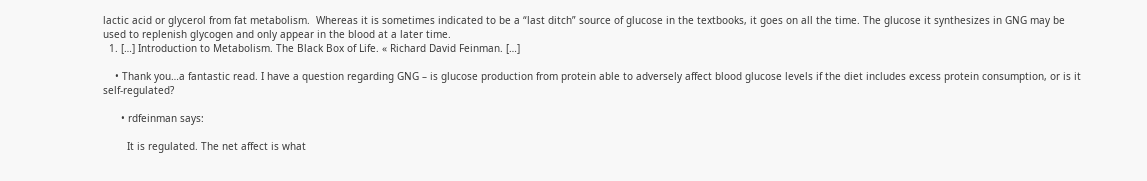lactic acid or glycerol from fat metabolism.  Whereas it is sometimes indicated to be a “last ditch” source of glucose in the textbooks, it goes on all the time. The glucose it synthesizes in GNG may be used to replenish glycogen and only appear in the blood at a later time.
  1. […] Introduction to Metabolism. The Black Box of Life. « Richard David Feinman. […]

    • Thank you…a fantastic read. I have a question regarding GNG – is glucose production from protein able to adversely affect blood glucose levels if the diet includes excess protein consumption, or is it self-regulated?

      • rdfeinman says:

        It is regulated. The net affect is what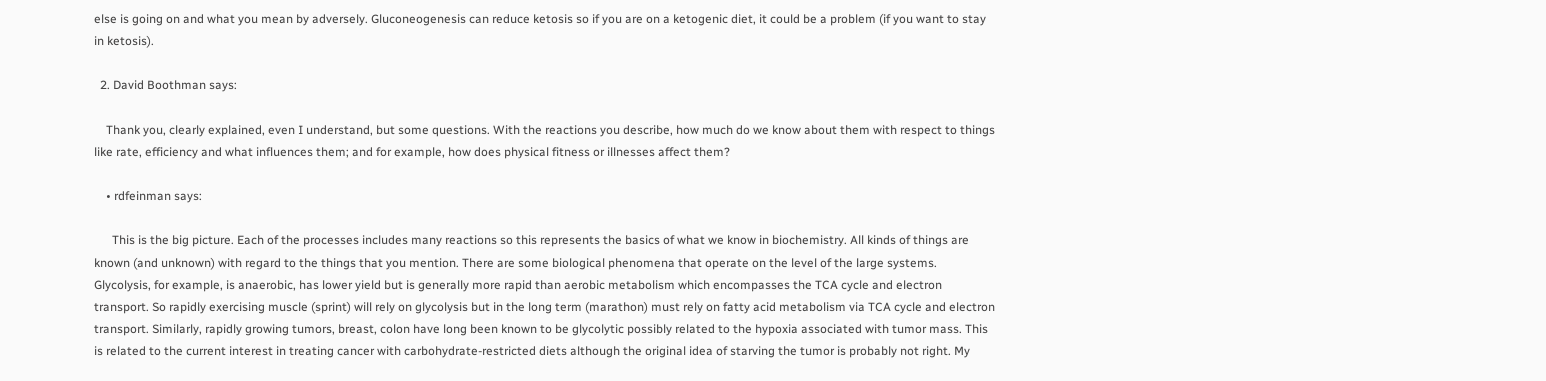else is going on and what you mean by adversely. Gluconeogenesis can reduce ketosis so if you are on a ketogenic diet, it could be a problem (if you want to stay in ketosis).

  2. David Boothman says:

    Thank you, clearly explained, even I understand, but some questions. With the reactions you describe, how much do we know about them with respect to things like rate, efficiency and what influences them; and for example, how does physical fitness or illnesses affect them?

    • rdfeinman says:

      This is the big picture. Each of the processes includes many reactions so this represents the basics of what we know in biochemistry. All kinds of things are known (and unknown) with regard to the things that you mention. There are some biological phenomena that operate on the level of the large systems. Glycolysis, for example, is anaerobic, has lower yield but is generally more rapid than aerobic metabolism which encompasses the TCA cycle and electron transport. So rapidly exercising muscle (sprint) will rely on glycolysis but in the long term (marathon) must rely on fatty acid metabolism via TCA cycle and electron transport. Similarly, rapidly growing tumors, breast, colon have long been known to be glycolytic possibly related to the hypoxia associated with tumor mass. This is related to the current interest in treating cancer with carbohydrate-restricted diets although the original idea of starving the tumor is probably not right. My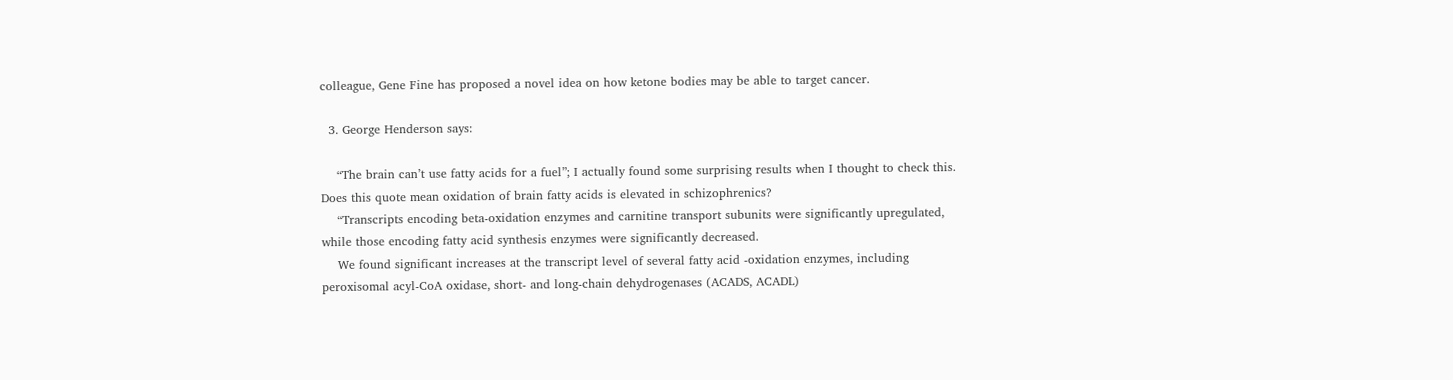colleague, Gene Fine has proposed a novel idea on how ketone bodies may be able to target cancer.

  3. George Henderson says:

    “The brain can’t use fatty acids for a fuel”; I actually found some surprising results when I thought to check this. Does this quote mean oxidation of brain fatty acids is elevated in schizophrenics?
    “Transcripts encoding beta-oxidation enzymes and carnitine transport subunits were significantly upregulated, while those encoding fatty acid synthesis enzymes were significantly decreased.
    We found significant increases at the transcript level of several fatty acid -oxidation enzymes, including peroxisomal acyl-CoA oxidase, short- and long-chain dehydrogenases (ACADS, ACADL)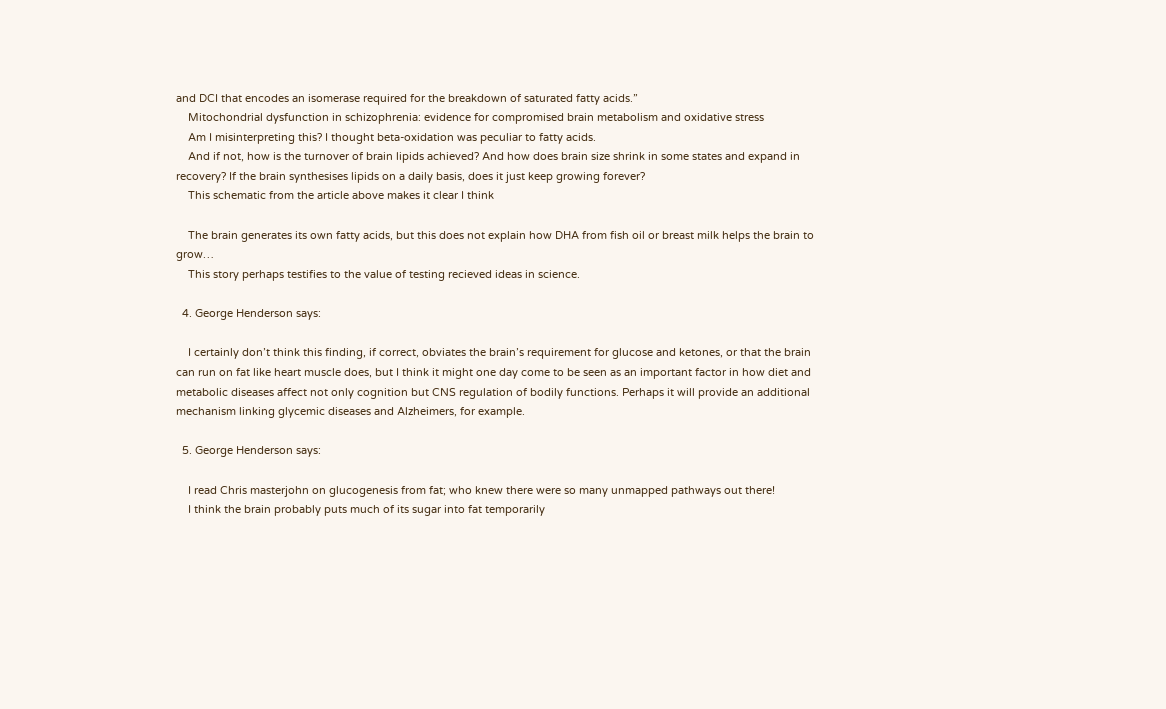and DCI that encodes an isomerase required for the breakdown of saturated fatty acids.”
    Mitochondrial dysfunction in schizophrenia: evidence for compromised brain metabolism and oxidative stress
    Am I misinterpreting this? I thought beta-oxidation was peculiar to fatty acids.
    And if not, how is the turnover of brain lipids achieved? And how does brain size shrink in some states and expand in recovery? If the brain synthesises lipids on a daily basis, does it just keep growing forever?
    This schematic from the article above makes it clear I think

    The brain generates its own fatty acids, but this does not explain how DHA from fish oil or breast milk helps the brain to grow…
    This story perhaps testifies to the value of testing recieved ideas in science.

  4. George Henderson says:

    I certainly don’t think this finding, if correct, obviates the brain’s requirement for glucose and ketones, or that the brain can run on fat like heart muscle does, but I think it might one day come to be seen as an important factor in how diet and metabolic diseases affect not only cognition but CNS regulation of bodily functions. Perhaps it will provide an additional mechanism linking glycemic diseases and Alzheimers, for example.

  5. George Henderson says:

    I read Chris masterjohn on glucogenesis from fat; who knew there were so many unmapped pathways out there!
    I think the brain probably puts much of its sugar into fat temporarily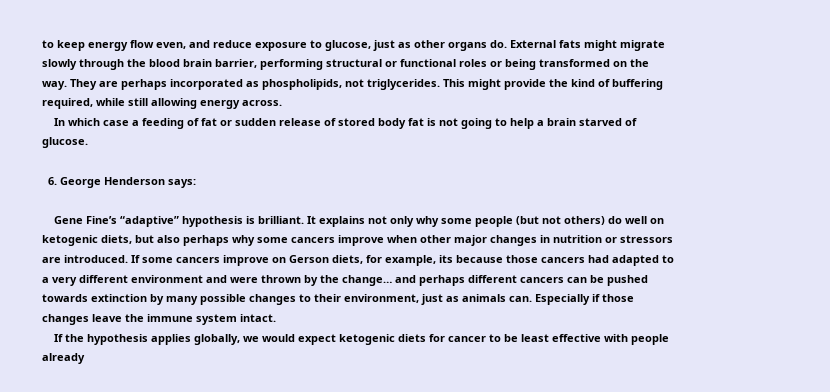to keep energy flow even, and reduce exposure to glucose, just as other organs do. External fats might migrate slowly through the blood brain barrier, performing structural or functional roles or being transformed on the way. They are perhaps incorporated as phospholipids, not triglycerides. This might provide the kind of buffering required, while still allowing energy across.
    In which case a feeding of fat or sudden release of stored body fat is not going to help a brain starved of glucose.

  6. George Henderson says:

    Gene Fine’s “adaptive” hypothesis is brilliant. It explains not only why some people (but not others) do well on ketogenic diets, but also perhaps why some cancers improve when other major changes in nutrition or stressors are introduced. If some cancers improve on Gerson diets, for example, its because those cancers had adapted to a very different environment and were thrown by the change… and perhaps different cancers can be pushed towards extinction by many possible changes to their environment, just as animals can. Especially if those changes leave the immune system intact.
    If the hypothesis applies globally, we would expect ketogenic diets for cancer to be least effective with people already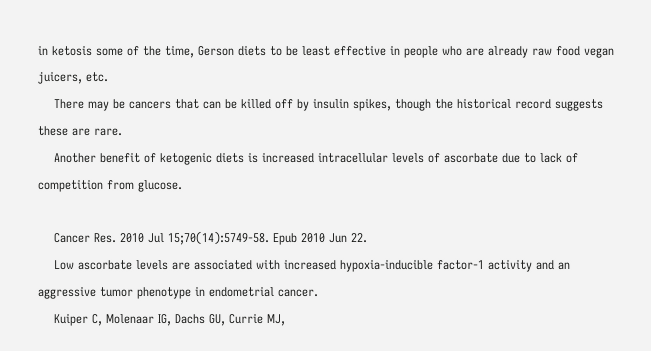in ketosis some of the time, Gerson diets to be least effective in people who are already raw food vegan juicers, etc.
    There may be cancers that can be killed off by insulin spikes, though the historical record suggests these are rare.
    Another benefit of ketogenic diets is increased intracellular levels of ascorbate due to lack of competition from glucose.

    Cancer Res. 2010 Jul 15;70(14):5749-58. Epub 2010 Jun 22.
    Low ascorbate levels are associated with increased hypoxia-inducible factor-1 activity and an aggressive tumor phenotype in endometrial cancer.
    Kuiper C, Molenaar IG, Dachs GU, Currie MJ,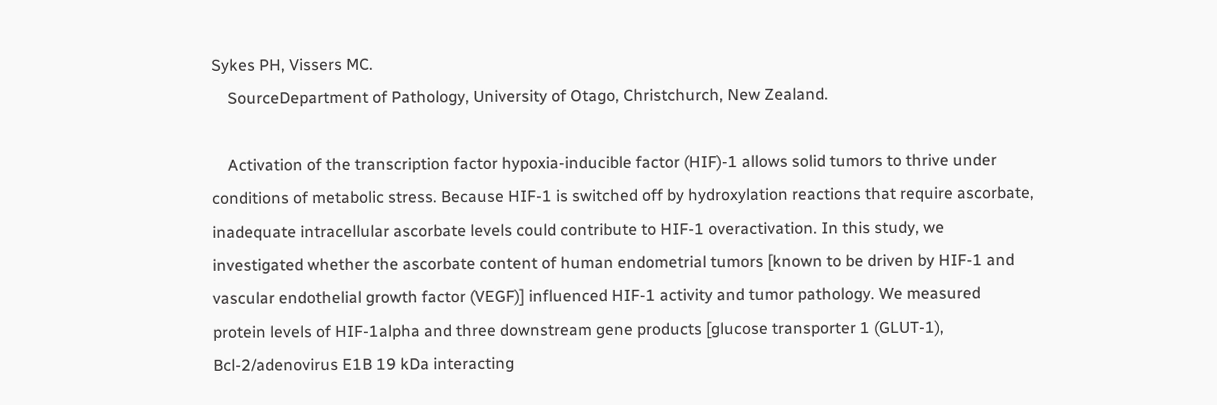Sykes PH, Vissers MC.
    SourceDepartment of Pathology, University of Otago, Christchurch, New Zealand.

    Activation of the transcription factor hypoxia-inducible factor (HIF)-1 allows solid tumors to thrive under conditions of metabolic stress. Because HIF-1 is switched off by hydroxylation reactions that require ascorbate, inadequate intracellular ascorbate levels could contribute to HIF-1 overactivation. In this study, we investigated whether the ascorbate content of human endometrial tumors [known to be driven by HIF-1 and vascular endothelial growth factor (VEGF)] influenced HIF-1 activity and tumor pathology. We measured protein levels of HIF-1alpha and three downstream gene products [glucose transporter 1 (GLUT-1), Bcl-2/adenovirus E1B 19 kDa interacting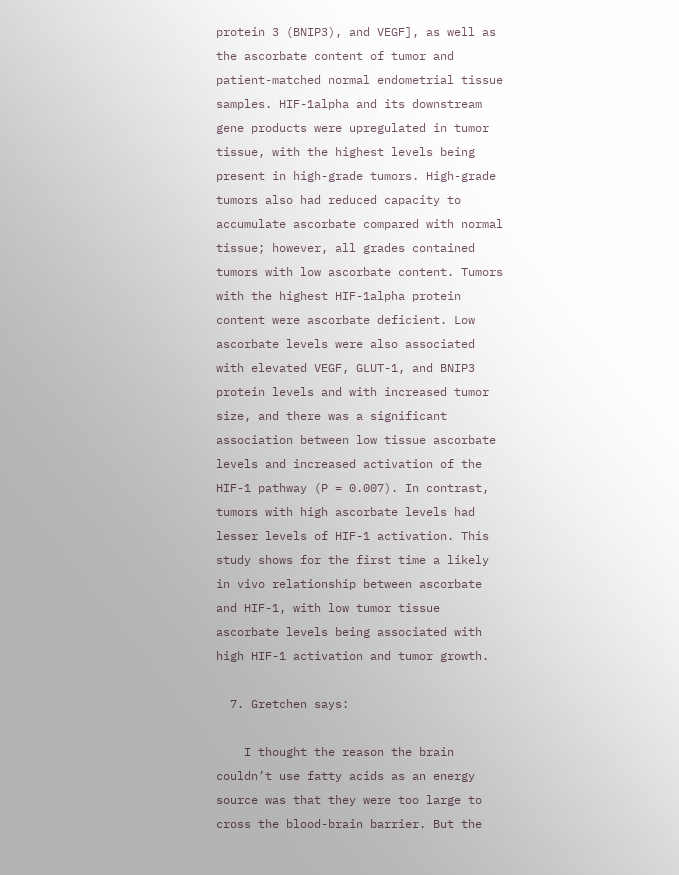protein 3 (BNIP3), and VEGF], as well as the ascorbate content of tumor and patient-matched normal endometrial tissue samples. HIF-1alpha and its downstream gene products were upregulated in tumor tissue, with the highest levels being present in high-grade tumors. High-grade tumors also had reduced capacity to accumulate ascorbate compared with normal tissue; however, all grades contained tumors with low ascorbate content. Tumors with the highest HIF-1alpha protein content were ascorbate deficient. Low ascorbate levels were also associated with elevated VEGF, GLUT-1, and BNIP3 protein levels and with increased tumor size, and there was a significant association between low tissue ascorbate levels and increased activation of the HIF-1 pathway (P = 0.007). In contrast, tumors with high ascorbate levels had lesser levels of HIF-1 activation. This study shows for the first time a likely in vivo relationship between ascorbate and HIF-1, with low tumor tissue ascorbate levels being associated with high HIF-1 activation and tumor growth.

  7. Gretchen says:

    I thought the reason the brain couldn’t use fatty acids as an energy source was that they were too large to cross the blood-brain barrier. But the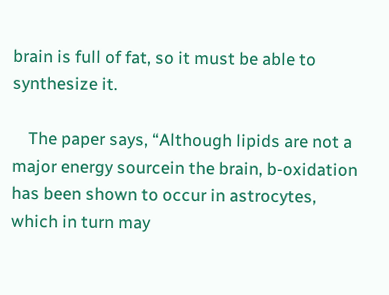brain is full of fat, so it must be able to synthesize it.

    The paper says, “Although lipids are not a major energy sourcein the brain, b-oxidation has been shown to occur in astrocytes, which in turn may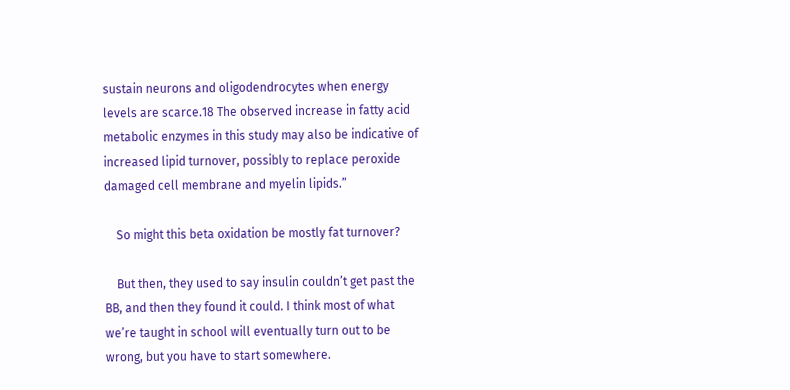sustain neurons and oligodendrocytes when energy levels are scarce.18 The observed increase in fatty acid metabolic enzymes in this study may also be indicative of increased lipid turnover, possibly to replace peroxide damaged cell membrane and myelin lipids.”

    So might this beta oxidation be mostly fat turnover?

    But then, they used to say insulin couldn’t get past the BB, and then they found it could. I think most of what we’re taught in school will eventually turn out to be wrong, but you have to start somewhere.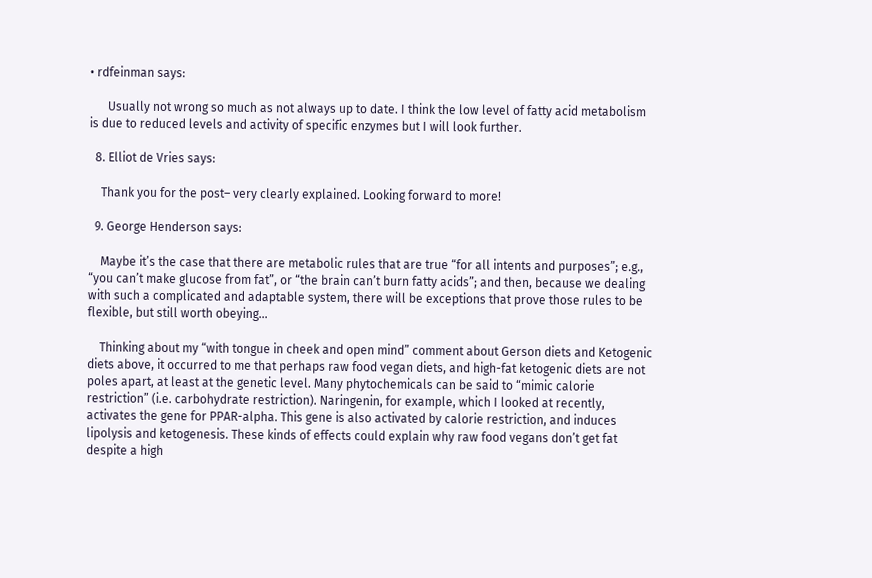• rdfeinman says:

      Usually not wrong so much as not always up to date. I think the low level of fatty acid metabolism is due to reduced levels and activity of specific enzymes but I will look further.

  8. Elliot de Vries says:

    Thank you for the post– very clearly explained. Looking forward to more!

  9. George Henderson says:

    Maybe it’s the case that there are metabolic rules that are true “for all intents and purposes”; e.g., “you can’t make glucose from fat”, or “the brain can’t burn fatty acids”; and then, because we dealing with such a complicated and adaptable system, there will be exceptions that prove those rules to be flexible, but still worth obeying…

    Thinking about my “with tongue in cheek and open mind” comment about Gerson diets and Ketogenic diets above, it occurred to me that perhaps raw food vegan diets, and high-fat ketogenic diets are not poles apart, at least at the genetic level. Many phytochemicals can be said to “mimic calorie restriction” (i.e. carbohydrate restriction). Naringenin, for example, which I looked at recently, activates the gene for PPAR-alpha. This gene is also activated by calorie restriction, and induces lipolysis and ketogenesis. These kinds of effects could explain why raw food vegans don’t get fat despite a high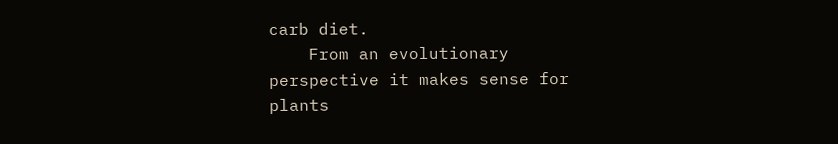carb diet.
    From an evolutionary perspective it makes sense for plants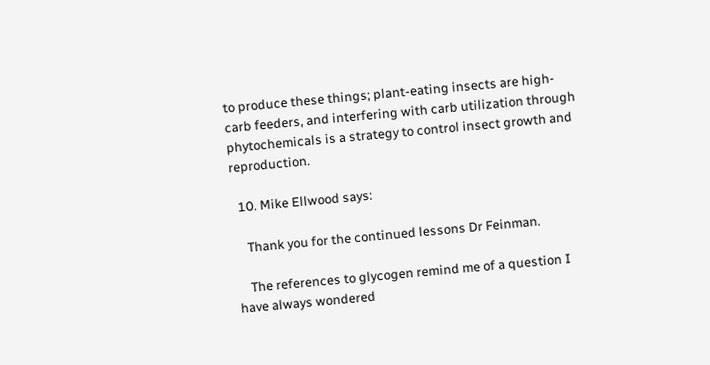to produce these things; plant-eating insects are high-carb feeders, and interfering with carb utilization through phytochemicals is a strategy to control insect growth and reproduction.

  10. Mike Ellwood says:

    Thank you for the continued lessons Dr Feinman.

    The references to glycogen remind me of a question I have always wondered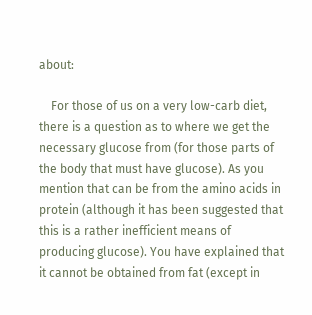about:

    For those of us on a very low-carb diet, there is a question as to where we get the necessary glucose from (for those parts of the body that must have glucose). As you mention that can be from the amino acids in protein (although it has been suggested that this is a rather inefficient means of producing glucose). You have explained that it cannot be obtained from fat (except in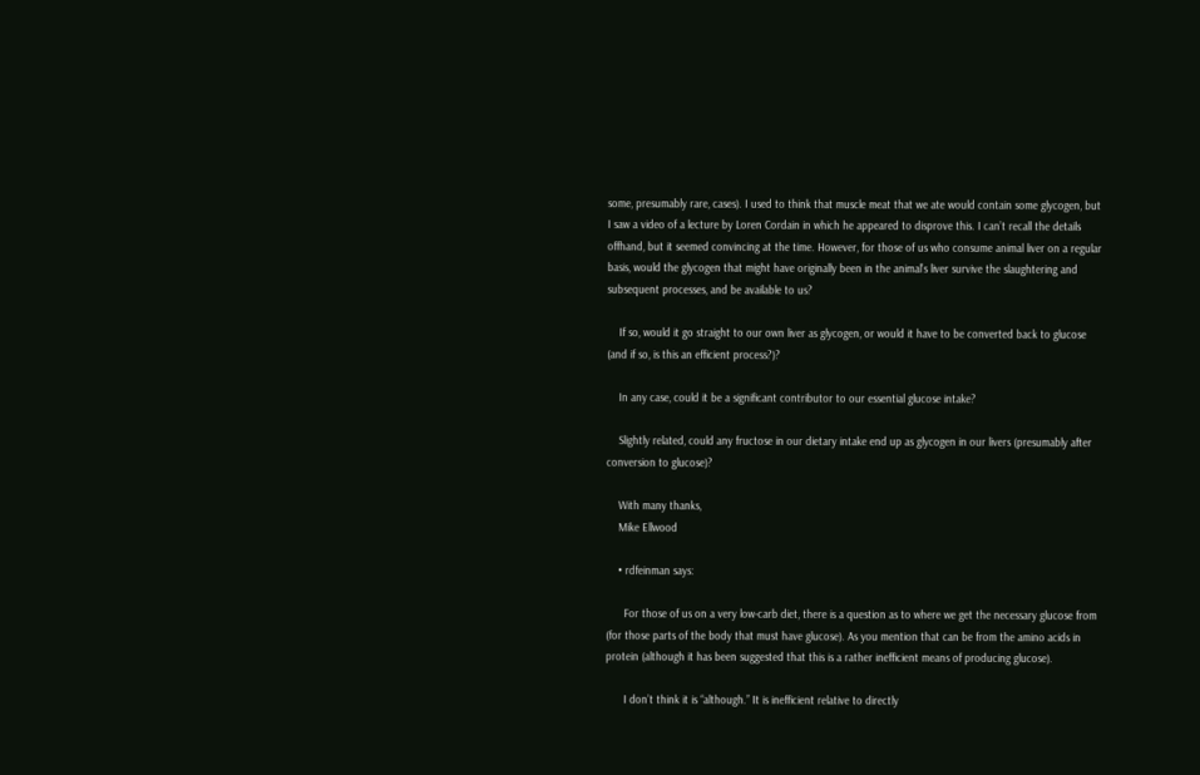some, presumably rare, cases). I used to think that muscle meat that we ate would contain some glycogen, but I saw a video of a lecture by Loren Cordain in which he appeared to disprove this. I can’t recall the details offhand, but it seemed convincing at the time. However, for those of us who consume animal liver on a regular basis, would the glycogen that might have originally been in the animal’s liver survive the slaughtering and subsequent processes, and be available to us?

    If so, would it go straight to our own liver as glycogen, or would it have to be converted back to glucose (and if so, is this an efficient process?)?

    In any case, could it be a significant contributor to our essential glucose intake?

    Slightly related, could any fructose in our dietary intake end up as glycogen in our livers (presumably after conversion to glucose)?

    With many thanks,
    Mike Ellwood

    • rdfeinman says:

      For those of us on a very low-carb diet, there is a question as to where we get the necessary glucose from (for those parts of the body that must have glucose). As you mention that can be from the amino acids in protein (although it has been suggested that this is a rather inefficient means of producing glucose).

      I don’t think it is “although.” It is inefficient relative to directly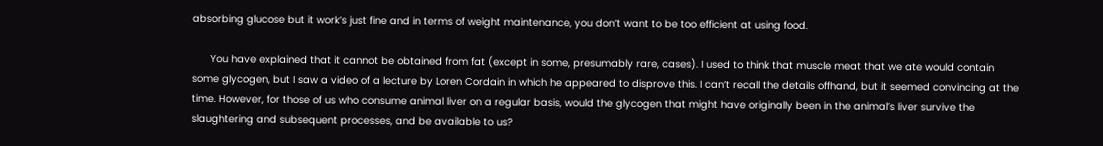absorbing glucose but it work’s just fine and in terms of weight maintenance, you don’t want to be too efficient at using food.

      You have explained that it cannot be obtained from fat (except in some, presumably rare, cases). I used to think that muscle meat that we ate would contain some glycogen, but I saw a video of a lecture by Loren Cordain in which he appeared to disprove this. I can’t recall the details offhand, but it seemed convincing at the time. However, for those of us who consume animal liver on a regular basis, would the glycogen that might have originally been in the animal’s liver survive the slaughtering and subsequent processes, and be available to us?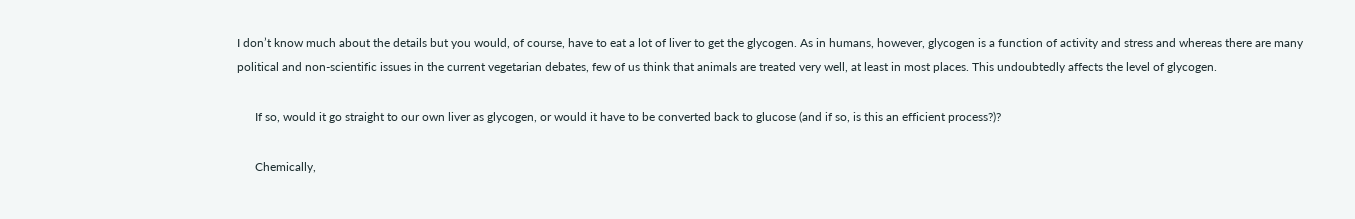I don’t know much about the details but you would, of course, have to eat a lot of liver to get the glycogen. As in humans, however, glycogen is a function of activity and stress and whereas there are many political and non-scientific issues in the current vegetarian debates, few of us think that animals are treated very well, at least in most places. This undoubtedly affects the level of glycogen.

      If so, would it go straight to our own liver as glycogen, or would it have to be converted back to glucose (and if so, is this an efficient process?)?

      Chemically,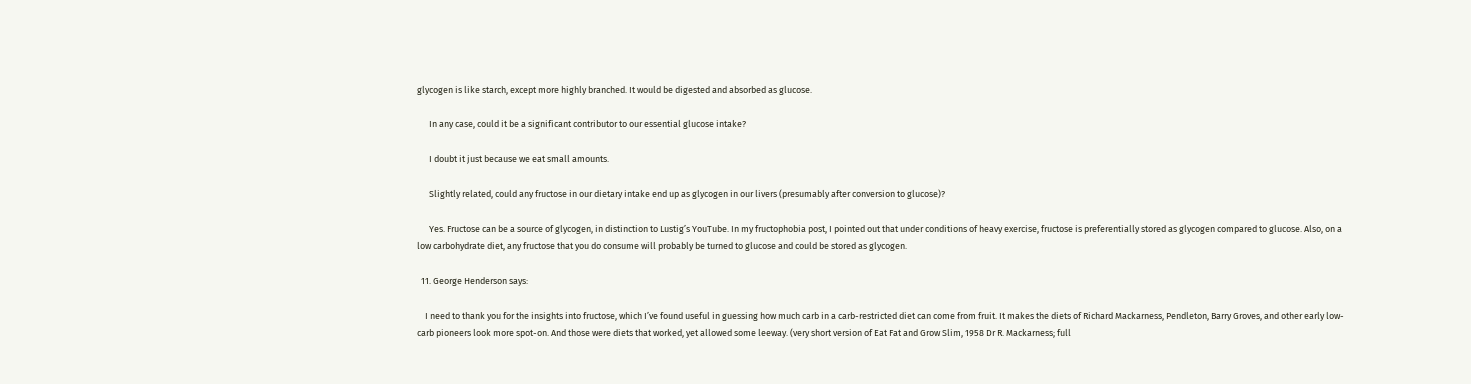glycogen is like starch, except more highly branched. It would be digested and absorbed as glucose.

      In any case, could it be a significant contributor to our essential glucose intake?

      I doubt it just because we eat small amounts.

      Slightly related, could any fructose in our dietary intake end up as glycogen in our livers (presumably after conversion to glucose)?

      Yes. Fructose can be a source of glycogen, in distinction to Lustig’s YouTube. In my fructophobia post, I pointed out that under conditions of heavy exercise, fructose is preferentially stored as glycogen compared to glucose. Also, on a low carbohydrate diet, any fructose that you do consume will probably be turned to glucose and could be stored as glycogen.

  11. George Henderson says:

    I need to thank you for the insights into fructose, which I’ve found useful in guessing how much carb in a carb-restricted diet can come from fruit. It makes the diets of Richard Mackarness, Pendleton, Barry Groves, and other early low-carb pioneers look more spot-on. And those were diets that worked, yet allowed some leeway. (very short version of Eat Fat and Grow Slim, 1958 Dr R. Mackarness; full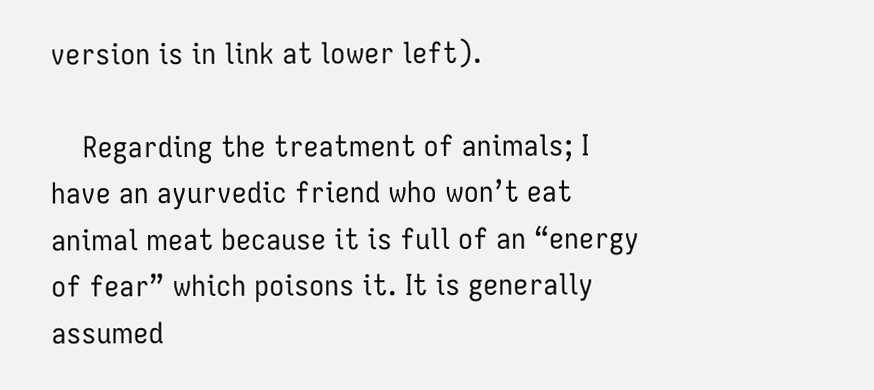version is in link at lower left).

    Regarding the treatment of animals; I have an ayurvedic friend who won’t eat animal meat because it is full of an “energy of fear” which poisons it. It is generally assumed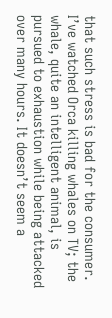that such stress is bad for the consumer. I’ve watched Orca killing whales on TV; the whale, quite an intelligent animal, is pursued to exhaustion while being attacked over many hours. It doesn’t seem a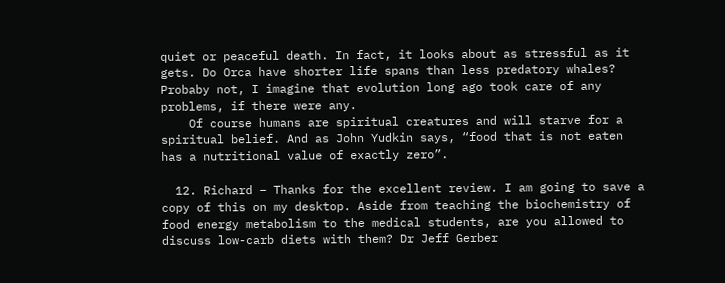quiet or peaceful death. In fact, it looks about as stressful as it gets. Do Orca have shorter life spans than less predatory whales? Probaby not, I imagine that evolution long ago took care of any problems, if there were any.
    Of course humans are spiritual creatures and will starve for a spiritual belief. And as John Yudkin says, “food that is not eaten has a nutritional value of exactly zero”.

  12. Richard – Thanks for the excellent review. I am going to save a copy of this on my desktop. Aside from teaching the biochemistry of food energy metabolism to the medical students, are you allowed to discuss low-carb diets with them? Dr Jeff Gerber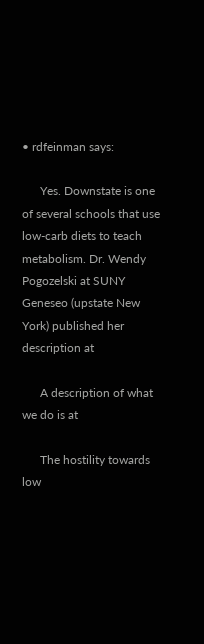• rdfeinman says:

      Yes. Downstate is one of several schools that use low-carb diets to teach metabolism. Dr. Wendy Pogozelski at SUNY Geneseo (upstate New York) published her description at

      A description of what we do is at

      The hostility towards low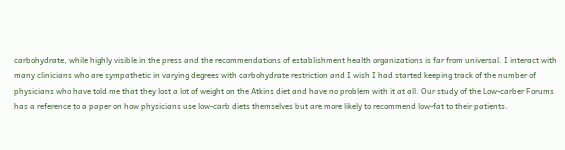carbohydrate, while highly visible in the press and the recommendations of establishment health organizations is far from universal. I interact with many clinicians who are sympathetic in varying degrees with carbohydrate restriction and I wish I had started keeping track of the number of physicians who have told me that they lost a lot of weight on the Atkins diet and have no problem with it at all. Our study of the Low-carber Forums has a reference to a paper on how physicians use low-carb diets themselves but are more likely to recommend low-fat to their patients.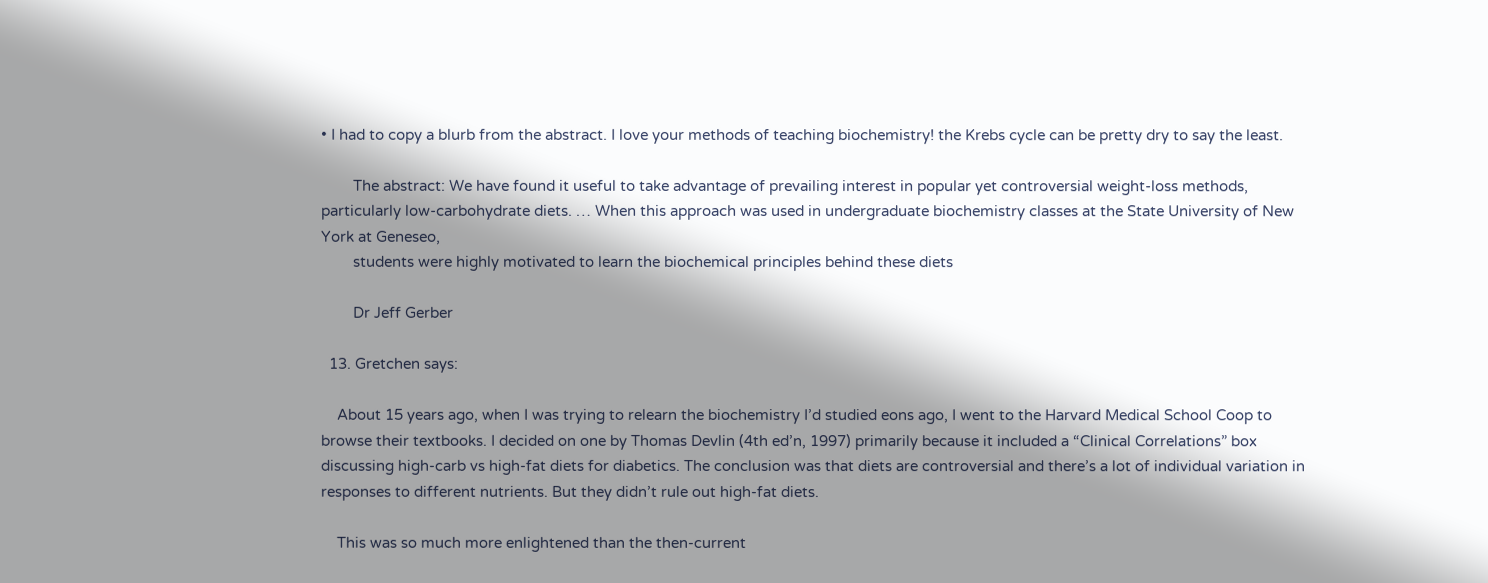• I had to copy a blurb from the abstract. I love your methods of teaching biochemistry! the Krebs cycle can be pretty dry to say the least.

        The abstract: We have found it useful to take advantage of prevailing interest in popular yet controversial weight-loss methods, particularly low-carbohydrate diets. … When this approach was used in undergraduate biochemistry classes at the State University of New York at Geneseo,
        students were highly motivated to learn the biochemical principles behind these diets

        Dr Jeff Gerber

  13. Gretchen says:

    About 15 years ago, when I was trying to relearn the biochemistry I’d studied eons ago, I went to the Harvard Medical School Coop to browse their textbooks. I decided on one by Thomas Devlin (4th ed’n, 1997) primarily because it included a “Clinical Correlations” box discussing high-carb vs high-fat diets for diabetics. The conclusion was that diets are controversial and there’s a lot of individual variation in responses to different nutrients. But they didn’t rule out high-fat diets.

    This was so much more enlightened than the then-current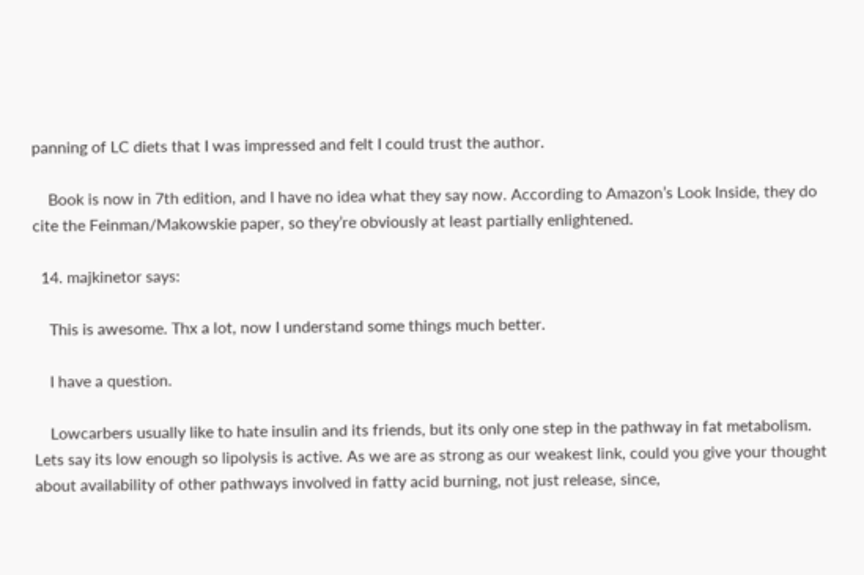panning of LC diets that I was impressed and felt I could trust the author.

    Book is now in 7th edition, and I have no idea what they say now. According to Amazon’s Look Inside, they do cite the Feinman/Makowskie paper, so they’re obviously at least partially enlightened.

  14. majkinetor says:

    This is awesome. Thx a lot, now I understand some things much better.

    I have a question.

    Lowcarbers usually like to hate insulin and its friends, but its only one step in the pathway in fat metabolism. Lets say its low enough so lipolysis is active. As we are as strong as our weakest link, could you give your thought about availability of other pathways involved in fatty acid burning, not just release, since,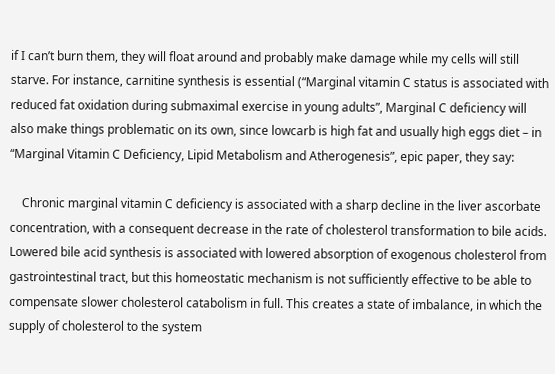if I can’t burn them, they will float around and probably make damage while my cells will still starve. For instance, carnitine synthesis is essential (“Marginal vitamin C status is associated with reduced fat oxidation during submaximal exercise in young adults”, Marginal C deficiency will also make things problematic on its own, since lowcarb is high fat and usually high eggs diet – in “Marginal Vitamin C Deficiency, Lipid Metabolism and Atherogenesis”, epic paper, they say:

    Chronic marginal vitamin С deficiency is associated with a sharp decline in the liver ascorbate concentration, with a consequent decrease in the rate of cholesterol transformation to bile acids. Lowered bile acid synthesis is associated with lowered absorption of exogenous cholesterol from gastrointestinal tract, but this homeostatic mechanism is not sufficiently effective to be able to compensate slower cholesterol catabolism in full. This creates a state of imbalance, in which the supply of cholesterol to the system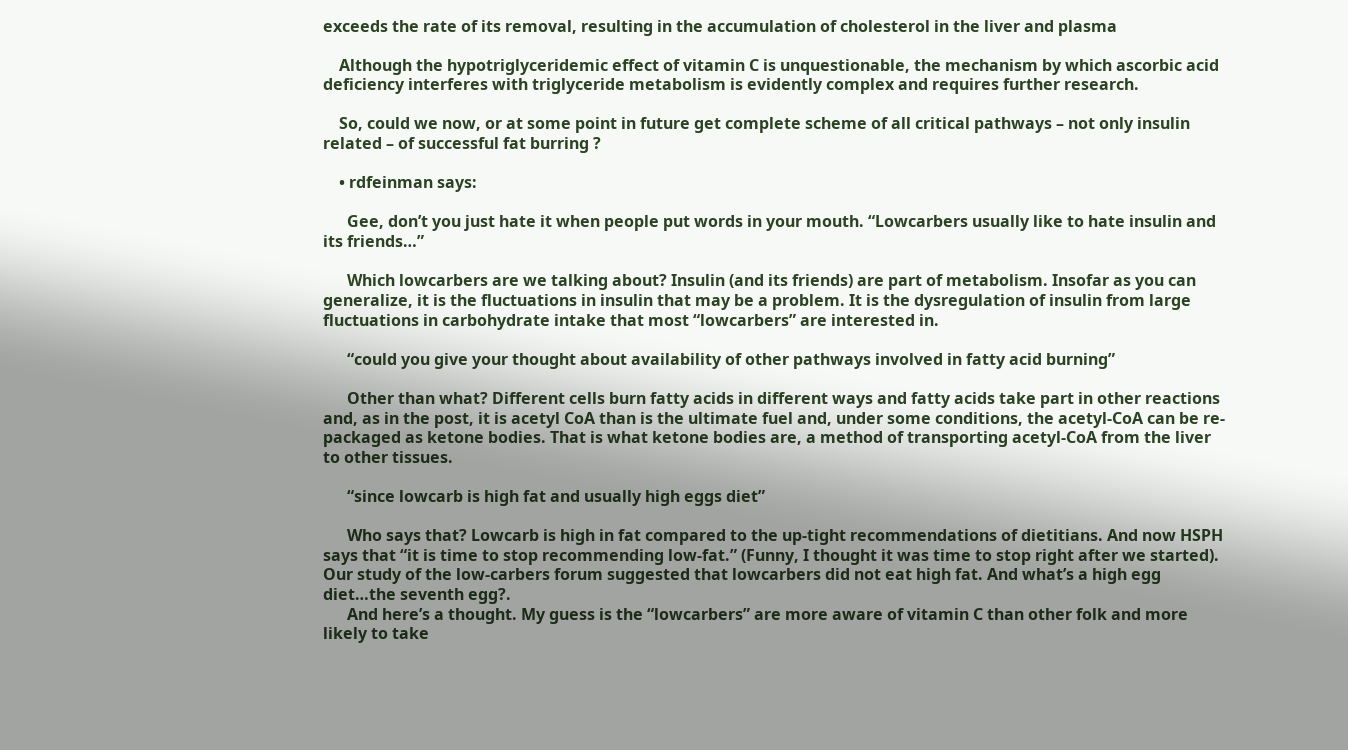exceeds the rate of its removal, resulting in the accumulation of cholesterol in the liver and plasma

    Although the hypotriglyceridemic effect of vitamin C is unquestionable, the mechanism by which ascorbic acid deficiency interferes with triglyceride metabolism is evidently complex and requires further research.

    So, could we now, or at some point in future get complete scheme of all critical pathways – not only insulin related – of successful fat burring ?

    • rdfeinman says:

      Gee, don’t you just hate it when people put words in your mouth. “Lowcarbers usually like to hate insulin and its friends…”

      Which lowcarbers are we talking about? Insulin (and its friends) are part of metabolism. Insofar as you can generalize, it is the fluctuations in insulin that may be a problem. It is the dysregulation of insulin from large fluctuations in carbohydrate intake that most “lowcarbers” are interested in.

      “could you give your thought about availability of other pathways involved in fatty acid burning”

      Other than what? Different cells burn fatty acids in different ways and fatty acids take part in other reactions and, as in the post, it is acetyl CoA than is the ultimate fuel and, under some conditions, the acetyl-CoA can be re-packaged as ketone bodies. That is what ketone bodies are, a method of transporting acetyl-CoA from the liver to other tissues.

      “since lowcarb is high fat and usually high eggs diet”

      Who says that? Lowcarb is high in fat compared to the up-tight recommendations of dietitians. And now HSPH says that “it is time to stop recommending low-fat.” (Funny, I thought it was time to stop right after we started). Our study of the low-carbers forum suggested that lowcarbers did not eat high fat. And what’s a high egg diet…the seventh egg?.
      And here’s a thought. My guess is the “lowcarbers” are more aware of vitamin C than other folk and more likely to take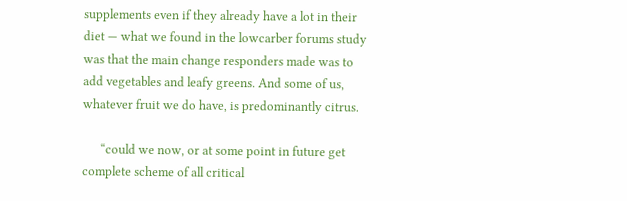supplements even if they already have a lot in their diet — what we found in the lowcarber forums study was that the main change responders made was to add vegetables and leafy greens. And some of us, whatever fruit we do have, is predominantly citrus.

      “could we now, or at some point in future get complete scheme of all critical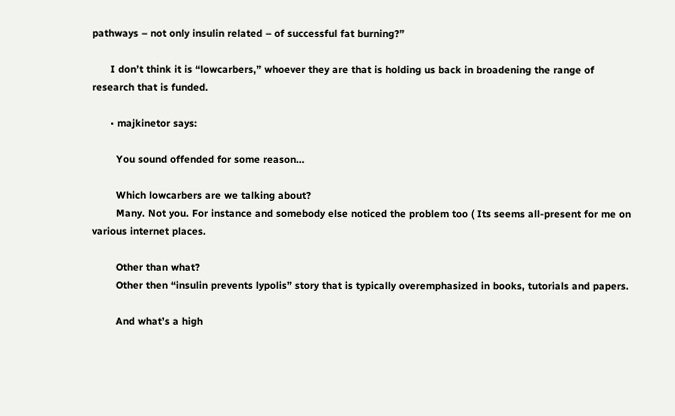pathways – not only insulin related – of successful fat burning?”

      I don’t think it is “lowcarbers,” whoever they are that is holding us back in broadening the range of research that is funded.

      • majkinetor says:

        You sound offended for some reason…

        Which lowcarbers are we talking about?
        Many. Not you. For instance and somebody else noticed the problem too ( Its seems all-present for me on various internet places.

        Other than what?
        Other then “insulin prevents lypolis” story that is typically overemphasized in books, tutorials and papers.

        And what’s a high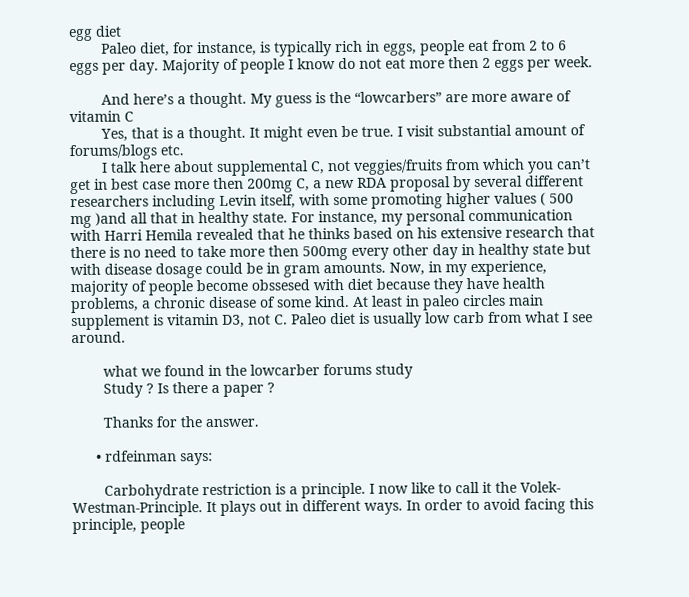egg diet
        Paleo diet, for instance, is typically rich in eggs, people eat from 2 to 6 eggs per day. Majority of people I know do not eat more then 2 eggs per week.

        And here’s a thought. My guess is the “lowcarbers” are more aware of vitamin C
        Yes, that is a thought. It might even be true. I visit substantial amount of forums/blogs etc.
        I talk here about supplemental C, not veggies/fruits from which you can’t get in best case more then 200mg C, a new RDA proposal by several different researchers including Levin itself, with some promoting higher values ( 500 mg )and all that in healthy state. For instance, my personal communication with Harri Hemila revealed that he thinks based on his extensive research that there is no need to take more then 500mg every other day in healthy state but with disease dosage could be in gram amounts. Now, in my experience, majority of people become obssesed with diet because they have health problems, a chronic disease of some kind. At least in paleo circles main supplement is vitamin D3, not C. Paleo diet is usually low carb from what I see around.

        what we found in the lowcarber forums study
        Study ? Is there a paper ?

        Thanks for the answer.

      • rdfeinman says:

        Carbohydrate restriction is a principle. I now like to call it the Volek-Westman-Principle. It plays out in different ways. In order to avoid facing this principle, people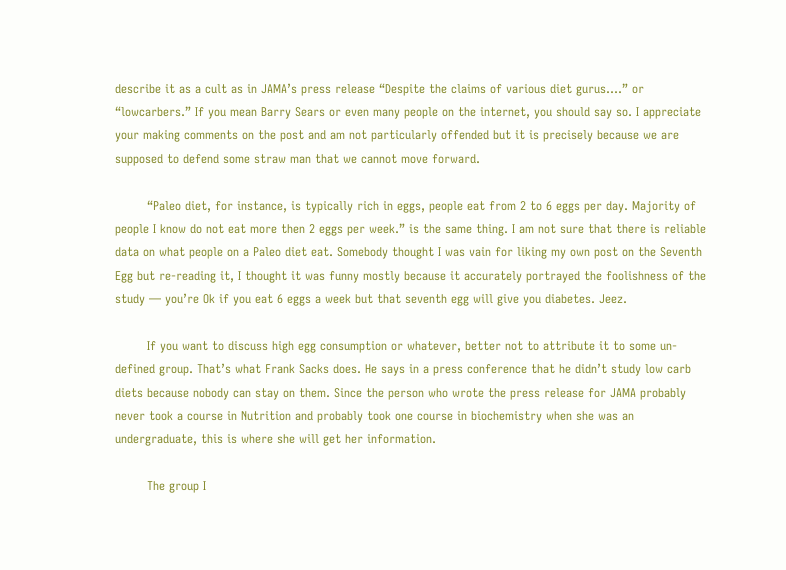describe it as a cult as in JAMA’s press release “Despite the claims of various diet gurus….” or “lowcarbers.” If you mean Barry Sears or even many people on the internet, you should say so. I appreciate your making comments on the post and am not particularly offended but it is precisely because we are supposed to defend some straw man that we cannot move forward.

        “Paleo diet, for instance, is typically rich in eggs, people eat from 2 to 6 eggs per day. Majority of people I know do not eat more then 2 eggs per week.” is the same thing. I am not sure that there is reliable data on what people on a Paleo diet eat. Somebody thought I was vain for liking my own post on the Seventh Egg but re-reading it, I thought it was funny mostly because it accurately portrayed the foolishness of the study — you’re Ok if you eat 6 eggs a week but that seventh egg will give you diabetes. Jeez.

        If you want to discuss high egg consumption or whatever, better not to attribute it to some un-defined group. That’s what Frank Sacks does. He says in a press conference that he didn’t study low carb diets because nobody can stay on them. Since the person who wrote the press release for JAMA probably never took a course in Nutrition and probably took one course in biochemistry when she was an undergraduate, this is where she will get her information.

        The group I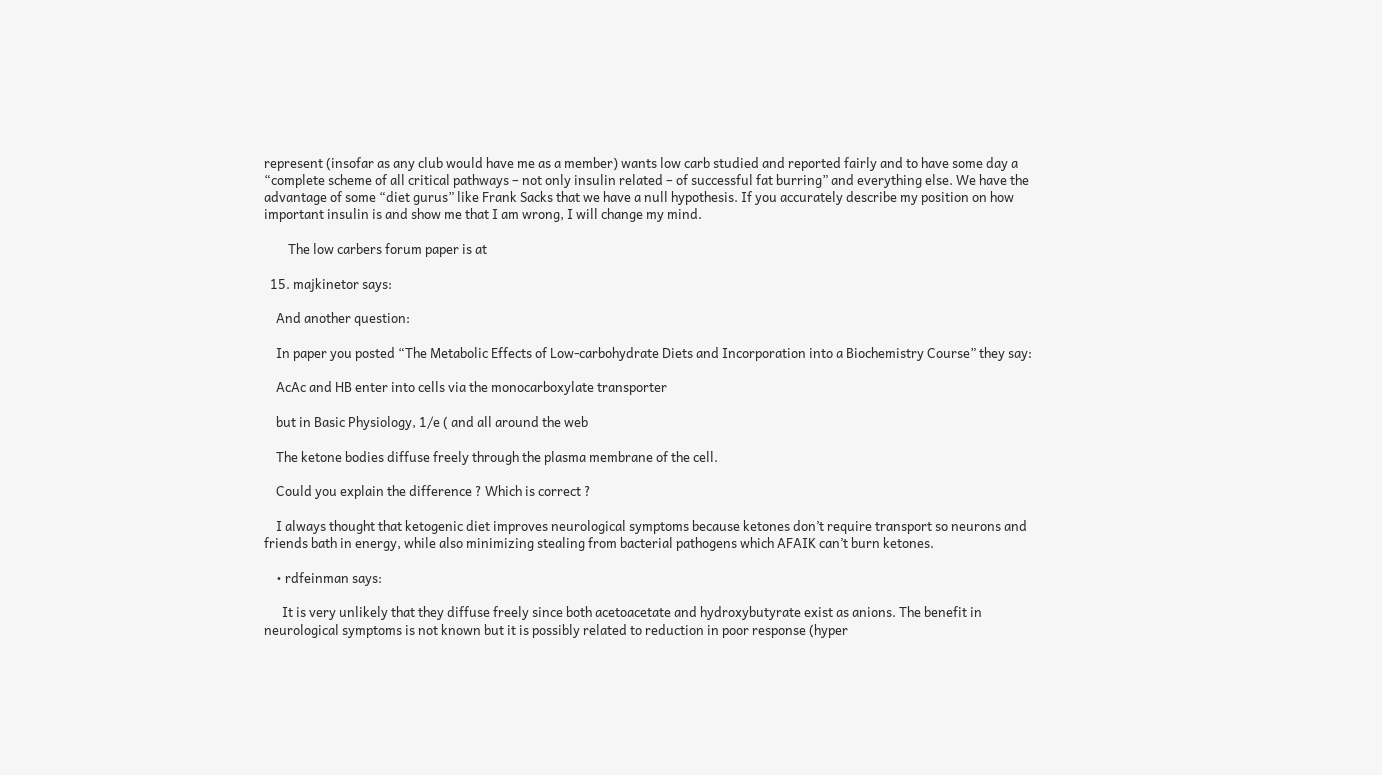represent (insofar as any club would have me as a member) wants low carb studied and reported fairly and to have some day a “complete scheme of all critical pathways – not only insulin related – of successful fat burring” and everything else. We have the advantage of some “diet gurus” like Frank Sacks that we have a null hypothesis. If you accurately describe my position on how important insulin is and show me that I am wrong, I will change my mind.

        The low carbers forum paper is at

  15. majkinetor says:

    And another question:

    In paper you posted “The Metabolic Effects of Low-carbohydrate Diets and Incorporation into a Biochemistry Course” they say:

    AcAc and HB enter into cells via the monocarboxylate transporter

    but in Basic Physiology, 1/e ( and all around the web

    The ketone bodies diffuse freely through the plasma membrane of the cell.

    Could you explain the difference ? Which is correct ?

    I always thought that ketogenic diet improves neurological symptoms because ketones don’t require transport so neurons and friends bath in energy, while also minimizing stealing from bacterial pathogens which AFAIK can’t burn ketones.

    • rdfeinman says:

      It is very unlikely that they diffuse freely since both acetoacetate and hydroxybutyrate exist as anions. The benefit in neurological symptoms is not known but it is possibly related to reduction in poor response (hyper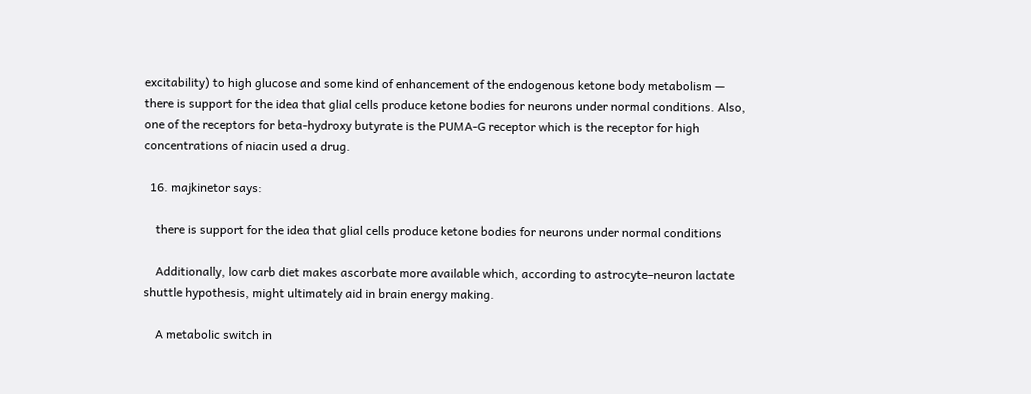excitability) to high glucose and some kind of enhancement of the endogenous ketone body metabolism — there is support for the idea that glial cells produce ketone bodies for neurons under normal conditions. Also, one of the receptors for beta-hydroxy butyrate is the PUMA-G receptor which is the receptor for high concentrations of niacin used a drug.

  16. majkinetor says:

    there is support for the idea that glial cells produce ketone bodies for neurons under normal conditions

    Additionally, low carb diet makes ascorbate more available which, according to astrocyte–neuron lactate shuttle hypothesis, might ultimately aid in brain energy making.

    A metabolic switch in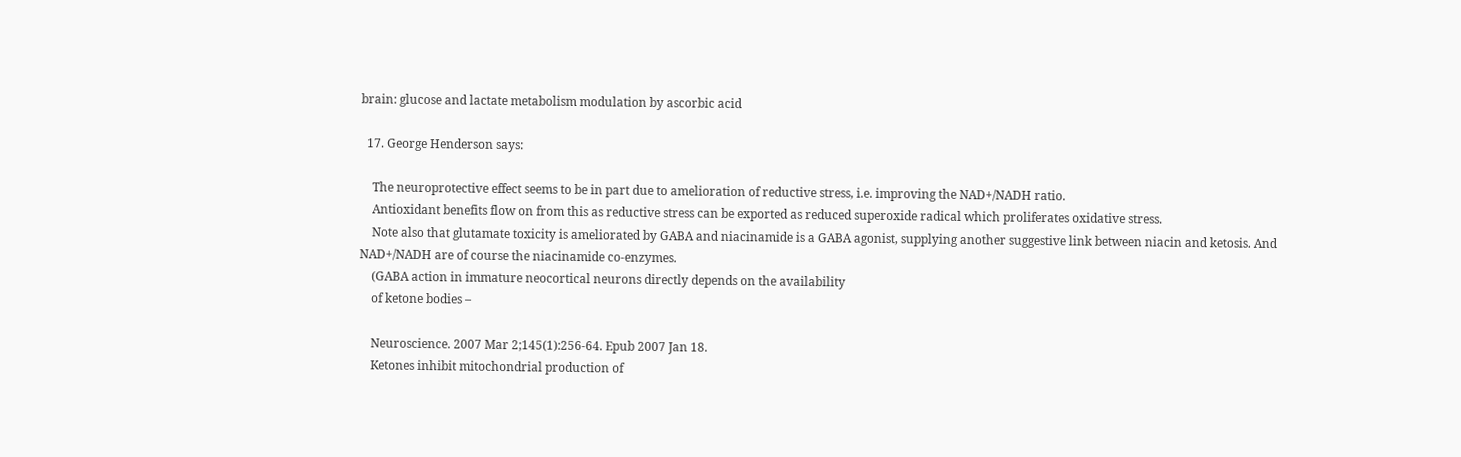brain: glucose and lactate metabolism modulation by ascorbic acid

  17. George Henderson says:

    The neuroprotective effect seems to be in part due to amelioration of reductive stress, i.e. improving the NAD+/NADH ratio.
    Antioxidant benefits flow on from this as reductive stress can be exported as reduced superoxide radical which proliferates oxidative stress.
    Note also that glutamate toxicity is ameliorated by GABA and niacinamide is a GABA agonist, supplying another suggestive link between niacin and ketosis. And NAD+/NADH are of course the niacinamide co-enzymes.
    (GABA action in immature neocortical neurons directly depends on the availability
    of ketone bodies –

    Neuroscience. 2007 Mar 2;145(1):256-64. Epub 2007 Jan 18.
    Ketones inhibit mitochondrial production of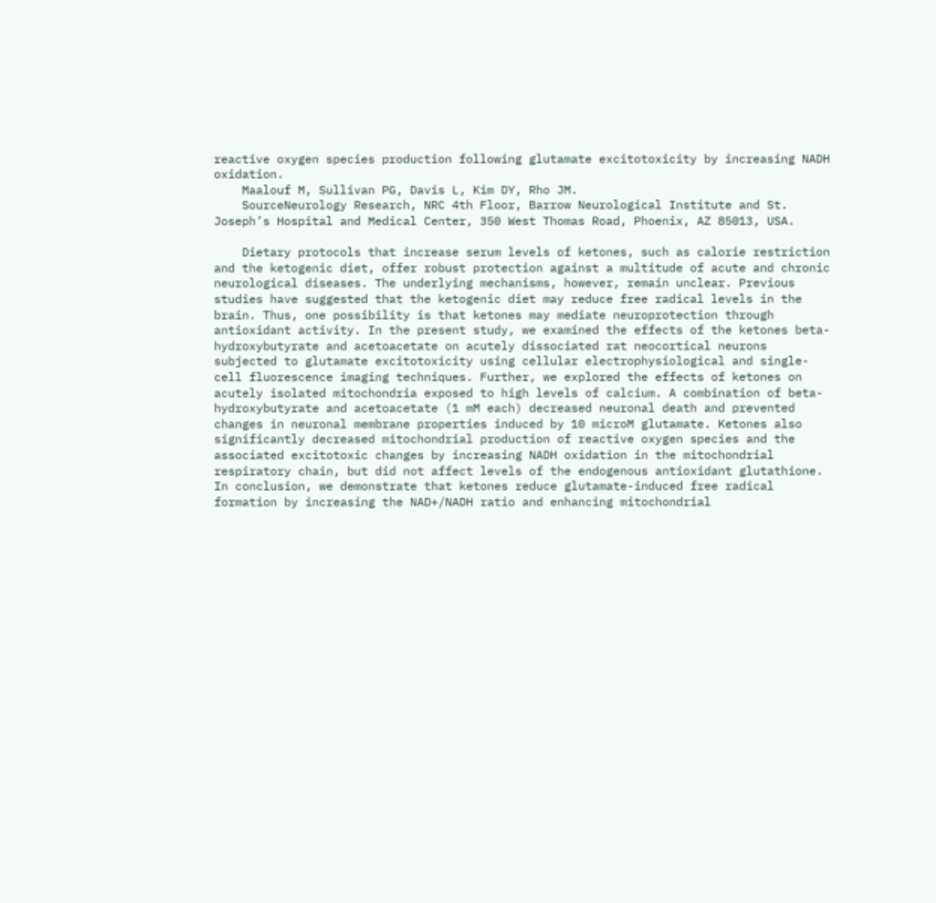reactive oxygen species production following glutamate excitotoxicity by increasing NADH oxidation.
    Maalouf M, Sullivan PG, Davis L, Kim DY, Rho JM.
    SourceNeurology Research, NRC 4th Floor, Barrow Neurological Institute and St. Joseph’s Hospital and Medical Center, 350 West Thomas Road, Phoenix, AZ 85013, USA.

    Dietary protocols that increase serum levels of ketones, such as calorie restriction and the ketogenic diet, offer robust protection against a multitude of acute and chronic neurological diseases. The underlying mechanisms, however, remain unclear. Previous studies have suggested that the ketogenic diet may reduce free radical levels in the brain. Thus, one possibility is that ketones may mediate neuroprotection through antioxidant activity. In the present study, we examined the effects of the ketones beta-hydroxybutyrate and acetoacetate on acutely dissociated rat neocortical neurons subjected to glutamate excitotoxicity using cellular electrophysiological and single-cell fluorescence imaging techniques. Further, we explored the effects of ketones on acutely isolated mitochondria exposed to high levels of calcium. A combination of beta-hydroxybutyrate and acetoacetate (1 mM each) decreased neuronal death and prevented changes in neuronal membrane properties induced by 10 microM glutamate. Ketones also significantly decreased mitochondrial production of reactive oxygen species and the associated excitotoxic changes by increasing NADH oxidation in the mitochondrial respiratory chain, but did not affect levels of the endogenous antioxidant glutathione. In conclusion, we demonstrate that ketones reduce glutamate-induced free radical formation by increasing the NAD+/NADH ratio and enhancing mitochondrial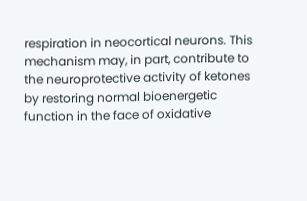respiration in neocortical neurons. This mechanism may, in part, contribute to the neuroprotective activity of ketones by restoring normal bioenergetic function in the face of oxidative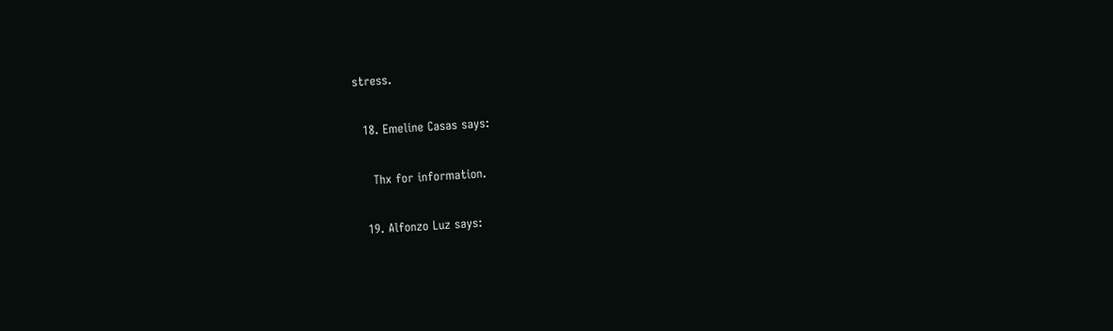stress.

  18. Emeline Casas says:

    Thx for information.

  19. Alfonzo Luz says: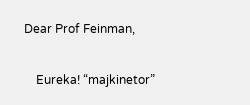Dear Prof Feinman,

    Eureka! “majkinetor”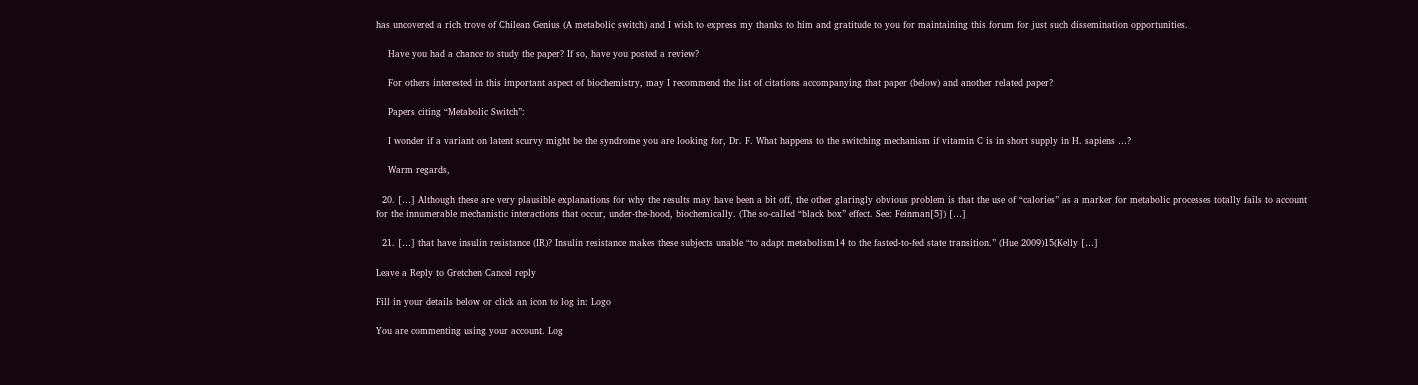has uncovered a rich trove of Chilean Genius (A metabolic switch) and I wish to express my thanks to him and gratitude to you for maintaining this forum for just such dissemination opportunities.

    Have you had a chance to study the paper? If so, have you posted a review?

    For others interested in this important aspect of biochemistry, may I recommend the list of citations accompanying that paper (below) and another related paper?

    Papers citing “Metabolic Switch”:

    I wonder if a variant on latent scurvy might be the syndrome you are looking for, Dr. F. What happens to the switching mechanism if vitamin C is in short supply in H. sapiens …?

    Warm regards,

  20. […] Although these are very plausible explanations for why the results may have been a bit off, the other glaringly obvious problem is that the use of “calories” as a marker for metabolic processes totally fails to account for the innumerable mechanistic interactions that occur, under-the-hood, biochemically. (The so-called “black box” effect. See: Feinman[5]) […]

  21. […] that have insulin resistance (IR)? Insulin resistance makes these subjects unable “to adapt metabolism14 to the fasted-to-fed state transition.” (Hue 2009)15(Kelly […]

Leave a Reply to Gretchen Cancel reply

Fill in your details below or click an icon to log in: Logo

You are commenting using your account. Log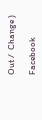Out /  Change )

Facebook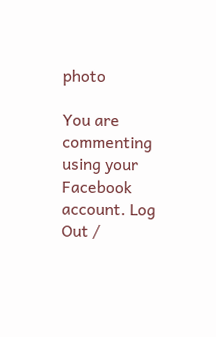photo

You are commenting using your Facebook account. Log Out /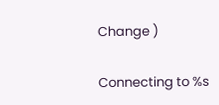Change )

Connecting to %s